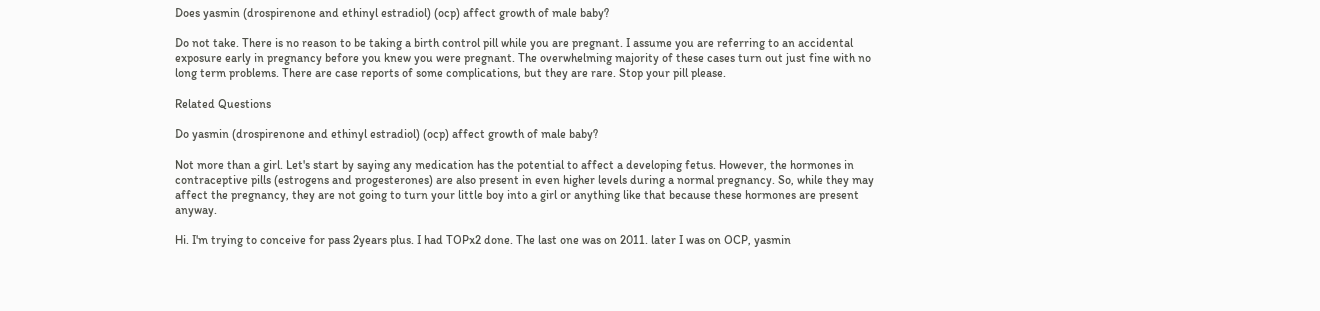Does yasmin (drospirenone and ethinyl estradiol) (ocp) affect growth of male baby?

Do not take. There is no reason to be taking a birth control pill while you are pregnant. I assume you are referring to an accidental exposure early in pregnancy before you knew you were pregnant. The overwhelming majority of these cases turn out just fine with no long term problems. There are case reports of some complications, but they are rare. Stop your pill please.

Related Questions

Do yasmin (drospirenone and ethinyl estradiol) (ocp) affect growth of male baby?

Not more than a girl. Let's start by saying any medication has the potential to affect a developing fetus. However, the hormones in contraceptive pills (estrogens and progesterones) are also present in even higher levels during a normal pregnancy. So, while they may affect the pregnancy, they are not going to turn your little boy into a girl or anything like that because these hormones are present anyway.

Hi. I'm trying to conceive for pass 2years plus. I had TOPx2 done. The last one was on 2011. later I was on OCP, yasmin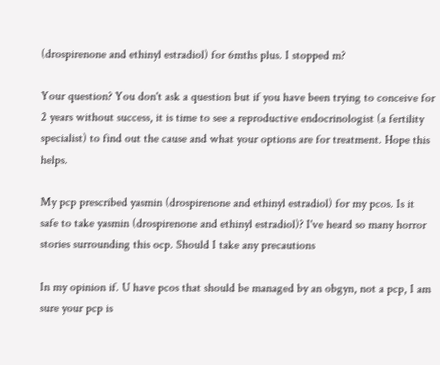(drospirenone and ethinyl estradiol) for 6mths plus. I stopped m?

Your question? You don't ask a question but if you have been trying to conceive for 2 years without success, it is time to see a reproductive endocrinologist (a fertility specialist) to find out the cause and what your options are for treatment. Hope this helps.

My pcp prescribed yasmin (drospirenone and ethinyl estradiol) for my pcos. Is it safe to take yasmin (drospirenone and ethinyl estradiol)? I've heard so many horror stories surrounding this ocp. Should I take any precautions

In my opinion if. U have pcos that should be managed by an obgyn, not a pcp, I am sure your pcp is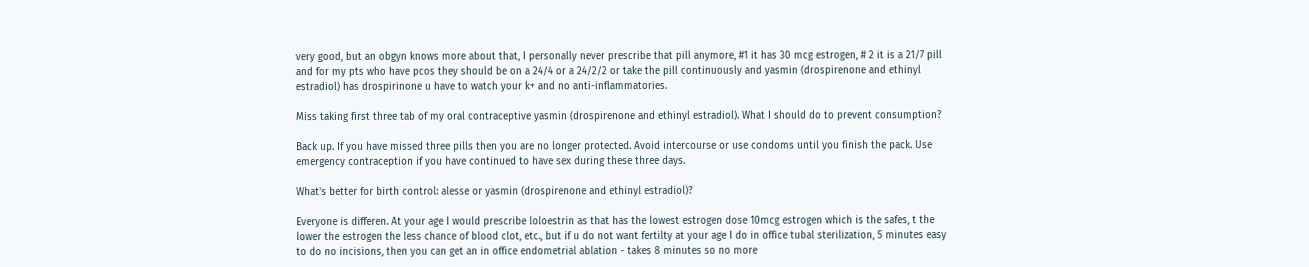very good, but an obgyn knows more about that, I personally never prescribe that pill anymore, #1 it has 30 mcg estrogen, # 2 it is a 21/7 pill and for my pts who have pcos they should be on a 24/4 or a 24/2/2 or take the pill continuously and yasmin (drospirenone and ethinyl estradiol) has drospirinone u have to watch your k+ and no anti-inflammatories.

Miss taking first three tab of my oral contraceptive yasmin (drospirenone and ethinyl estradiol). What I should do to prevent consumption?

Back up. If you have missed three pills then you are no longer protected. Avoid intercourse or use condoms until you finish the pack. Use emergency contraception if you have continued to have sex during these three days.

What's better for birth control: alesse or yasmin (drospirenone and ethinyl estradiol)?

Everyone is differen. At your age I would prescribe loloestrin as that has the lowest estrogen dose 10mcg estrogen which is the safes, t the lower the estrogen the less chance of blood clot, etc., but if u do not want fertilty at your age I do in office tubal sterilization, 5 minutes easy to do no incisions, then you can get an in office endometrial ablation - takes 8 minutes so no more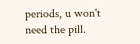periods, u won't need the pill.